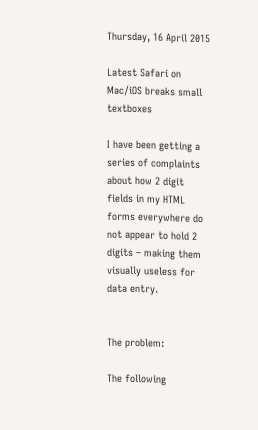Thursday, 16 April 2015

Latest Safari on Mac/iOS breaks small textboxes

I have been getting a series of complaints about how 2 digit fields in my HTML forms everywhere do not appear to hold 2 digits – making them visually useless for data entry.


The problem:

The following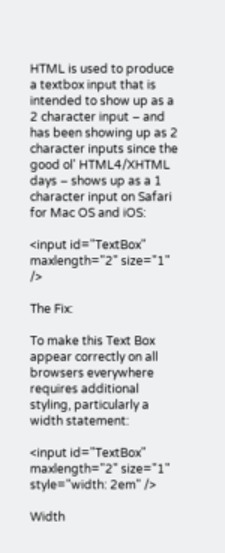HTML is used to produce a textbox input that is intended to show up as a 2 character input – and has been showing up as 2 character inputs since the good ol' HTML4/XHTML days – shows up as a 1 character input on Safari for Mac OS and iOS:

<input id="TextBox" maxlength="2" size="1" />

The Fix:

To make this Text Box appear correctly on all browsers everywhere requires additional styling, particularly a width statement:

<input id="TextBox" maxlength="2" size="1" style="width: 2em" />

Width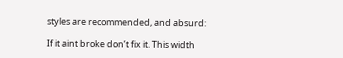styles are recommended, and absurd:

If it aint broke don’t fix it. This width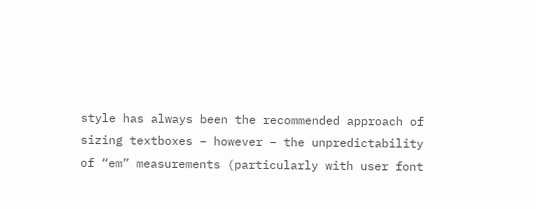style has always been the recommended approach of sizing textboxes – however – the unpredictability of “em” measurements (particularly with user font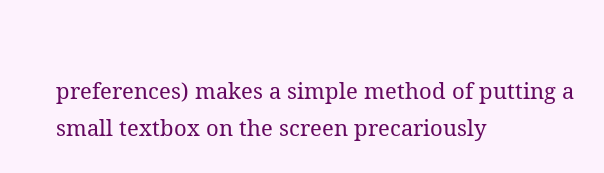preferences) makes a simple method of putting a small textbox on the screen precariously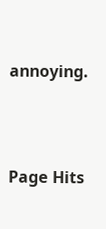annoying.




Page Hits